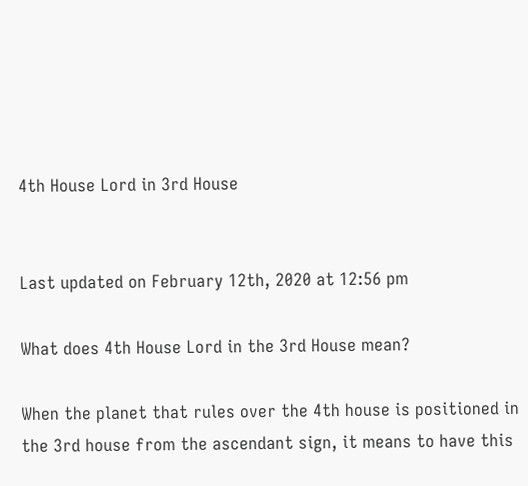4th House Lord in 3rd House


Last updated on February 12th, 2020 at 12:56 pm

What does 4th House Lord in the 3rd House mean?

When the planet that rules over the 4th house is positioned in the 3rd house from the ascendant sign, it means to have this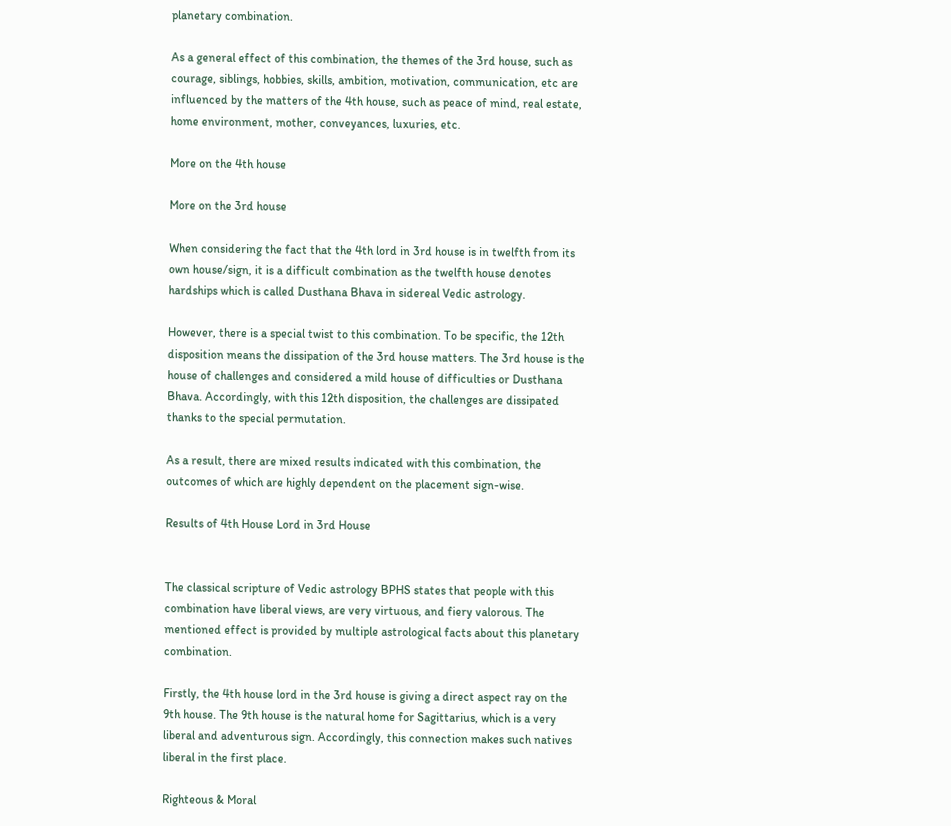planetary combination.

As a general effect of this combination, the themes of the 3rd house, such as courage, siblings, hobbies, skills, ambition, motivation, communication, etc are influenced by the matters of the 4th house, such as peace of mind, real estate, home environment, mother, conveyances, luxuries, etc.

More on the 4th house

More on the 3rd house

When considering the fact that the 4th lord in 3rd house is in twelfth from its own house/sign, it is a difficult combination as the twelfth house denotes hardships which is called Dusthana Bhava in sidereal Vedic astrology.

However, there is a special twist to this combination. To be specific, the 12th disposition means the dissipation of the 3rd house matters. The 3rd house is the house of challenges and considered a mild house of difficulties or Dusthana Bhava. Accordingly, with this 12th disposition, the challenges are dissipated thanks to the special permutation.

As a result, there are mixed results indicated with this combination, the outcomes of which are highly dependent on the placement sign-wise.

Results of 4th House Lord in 3rd House


The classical scripture of Vedic astrology BPHS states that people with this combination have liberal views, are very virtuous, and fiery valorous. The mentioned effect is provided by multiple astrological facts about this planetary combination.

Firstly, the 4th house lord in the 3rd house is giving a direct aspect ray on the 9th house. The 9th house is the natural home for Sagittarius, which is a very liberal and adventurous sign. Accordingly, this connection makes such natives liberal in the first place.

Righteous & Moral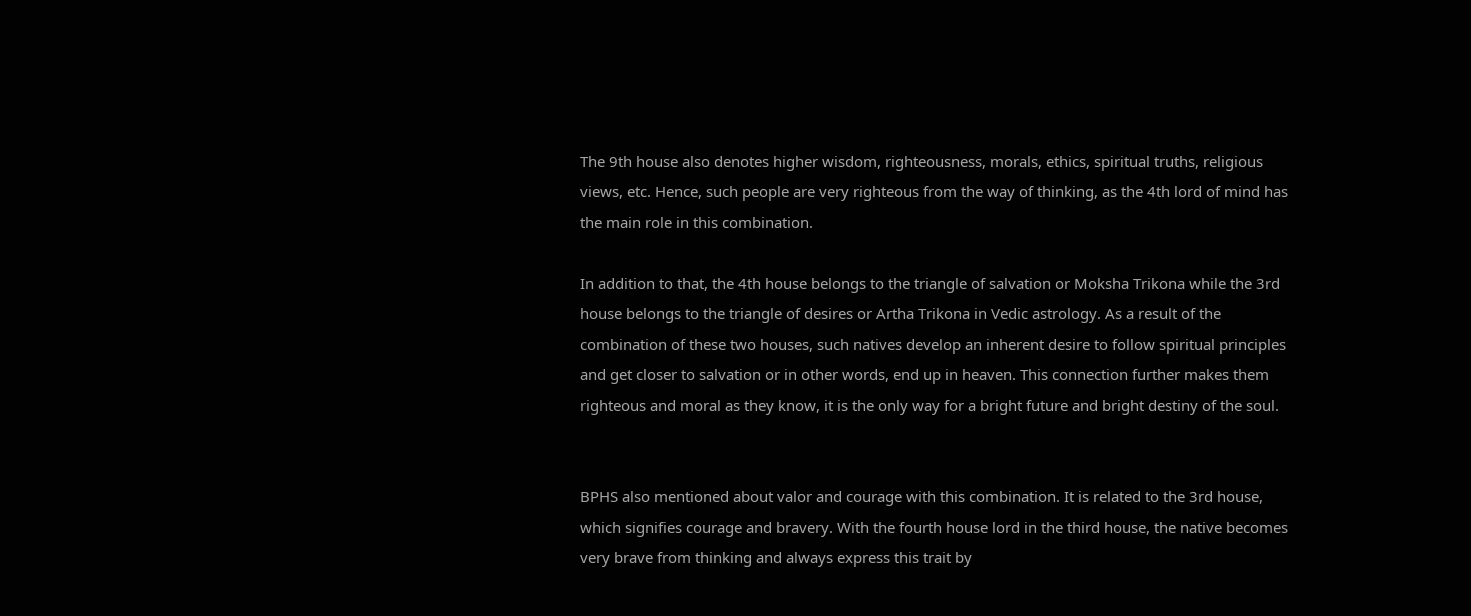The 9th house also denotes higher wisdom, righteousness, morals, ethics, spiritual truths, religious views, etc. Hence, such people are very righteous from the way of thinking, as the 4th lord of mind has the main role in this combination.

In addition to that, the 4th house belongs to the triangle of salvation or Moksha Trikona while the 3rd house belongs to the triangle of desires or Artha Trikona in Vedic astrology. As a result of the combination of these two houses, such natives develop an inherent desire to follow spiritual principles and get closer to salvation or in other words, end up in heaven. This connection further makes them righteous and moral as they know, it is the only way for a bright future and bright destiny of the soul.


BPHS also mentioned about valor and courage with this combination. It is related to the 3rd house, which signifies courage and bravery. With the fourth house lord in the third house, the native becomes very brave from thinking and always express this trait by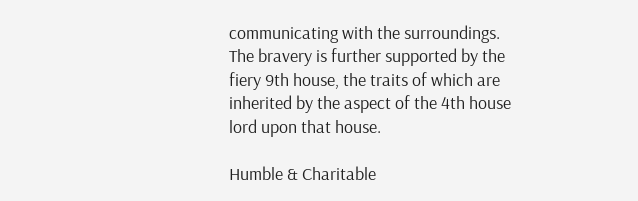communicating with the surroundings. The bravery is further supported by the fiery 9th house, the traits of which are inherited by the aspect of the 4th house lord upon that house.

Humble & Charitable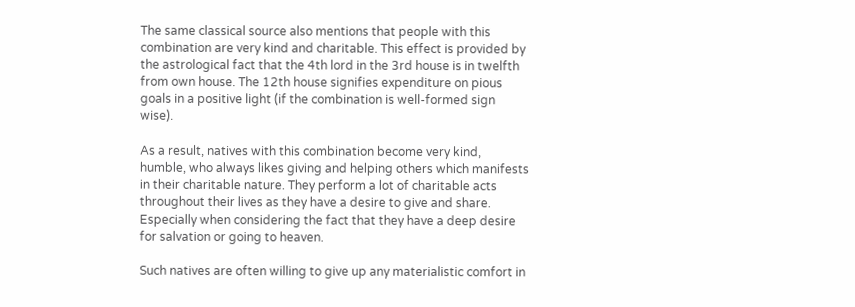The same classical source also mentions that people with this combination are very kind and charitable. This effect is provided by the astrological fact that the 4th lord in the 3rd house is in twelfth from own house. The 12th house signifies expenditure on pious goals in a positive light (if the combination is well-formed sign wise).

As a result, natives with this combination become very kind, humble, who always likes giving and helping others which manifests in their charitable nature. They perform a lot of charitable acts throughout their lives as they have a desire to give and share. Especially when considering the fact that they have a deep desire for salvation or going to heaven.

Such natives are often willing to give up any materialistic comfort in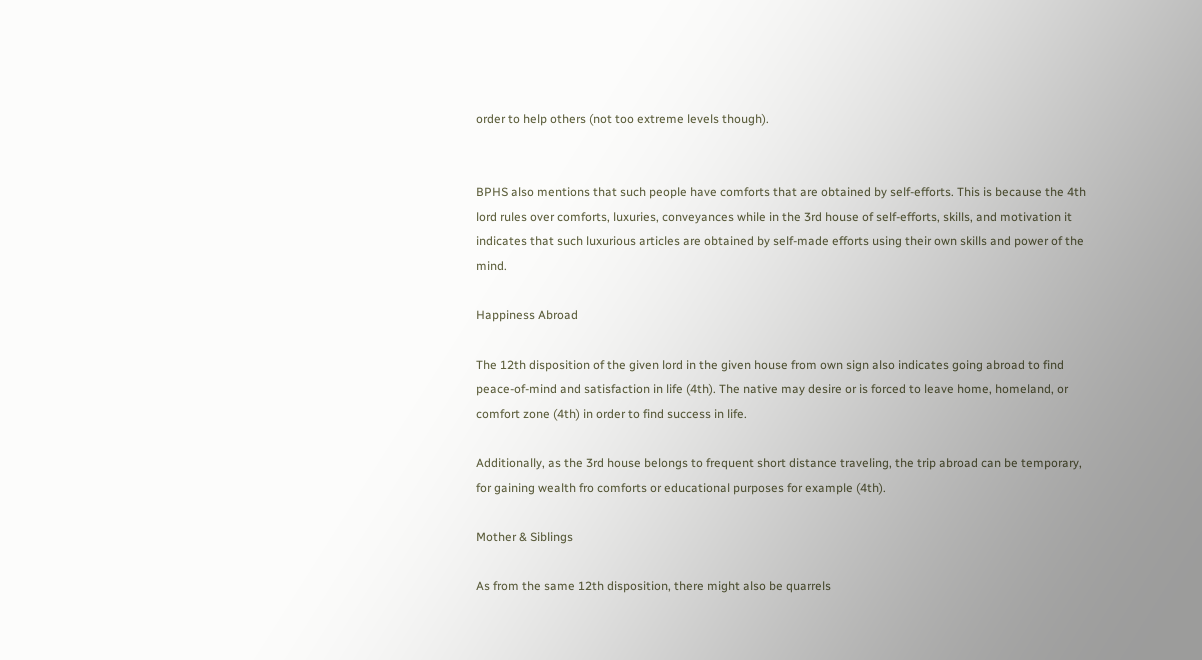order to help others (not too extreme levels though).


BPHS also mentions that such people have comforts that are obtained by self-efforts. This is because the 4th lord rules over comforts, luxuries, conveyances while in the 3rd house of self-efforts, skills, and motivation it indicates that such luxurious articles are obtained by self-made efforts using their own skills and power of the mind.

Happiness Abroad

The 12th disposition of the given lord in the given house from own sign also indicates going abroad to find peace-of-mind and satisfaction in life (4th). The native may desire or is forced to leave home, homeland, or comfort zone (4th) in order to find success in life.

Additionally, as the 3rd house belongs to frequent short distance traveling, the trip abroad can be temporary, for gaining wealth fro comforts or educational purposes for example (4th).

Mother & Siblings

As from the same 12th disposition, there might also be quarrels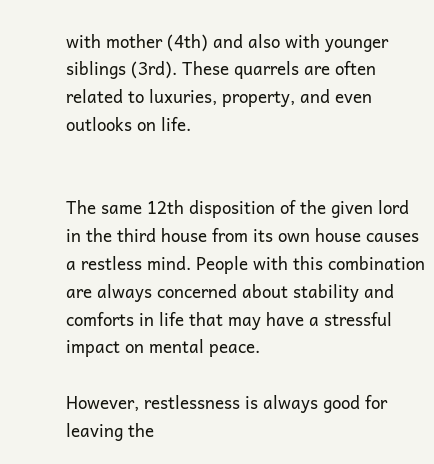with mother (4th) and also with younger siblings (3rd). These quarrels are often related to luxuries, property, and even outlooks on life.


The same 12th disposition of the given lord in the third house from its own house causes a restless mind. People with this combination are always concerned about stability and comforts in life that may have a stressful impact on mental peace.

However, restlessness is always good for leaving the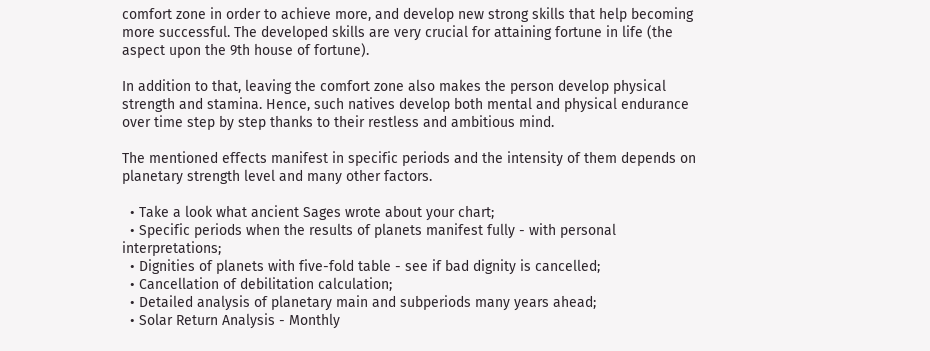comfort zone in order to achieve more, and develop new strong skills that help becoming more successful. The developed skills are very crucial for attaining fortune in life (the aspect upon the 9th house of fortune).

In addition to that, leaving the comfort zone also makes the person develop physical strength and stamina. Hence, such natives develop both mental and physical endurance over time step by step thanks to their restless and ambitious mind.

The mentioned effects manifest in specific periods and the intensity of them depends on planetary strength level and many other factors.

  • Take a look what ancient Sages wrote about your chart;
  • Specific periods when the results of planets manifest fully - with personal interpretations;
  • Dignities of planets with five-fold table - see if bad dignity is cancelled;
  • Cancellation of debilitation calculation;
  • Detailed analysis of planetary main and subperiods many years ahead;
  • Solar Return Analysis - Monthly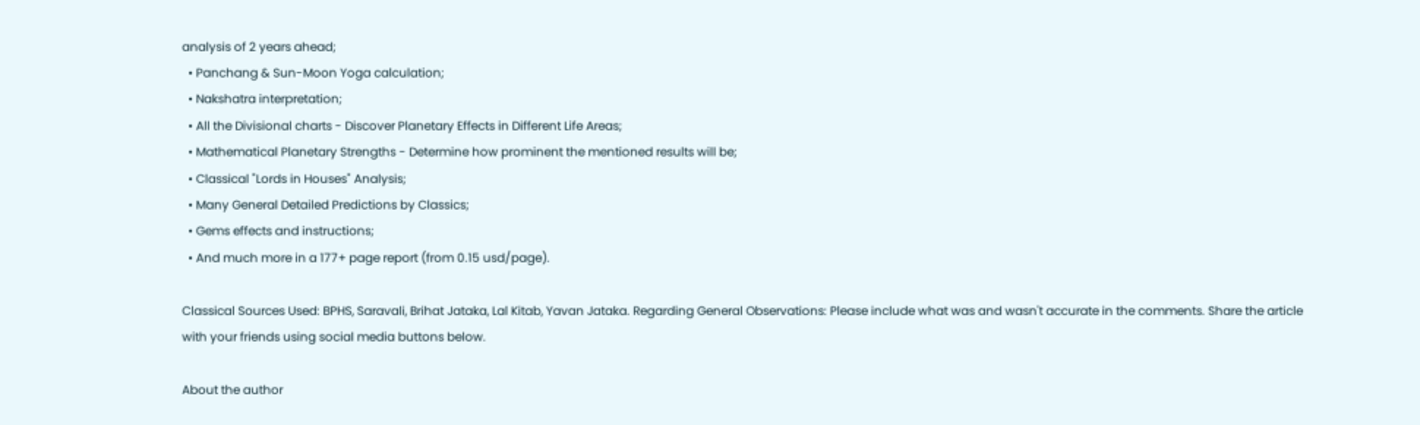analysis of 2 years ahead;
  • Panchang & Sun-Moon Yoga calculation;
  • Nakshatra interpretation;
  • All the Divisional charts - Discover Planetary Effects in Different Life Areas;
  • Mathematical Planetary Strengths - Determine how prominent the mentioned results will be;
  • Classical "Lords in Houses" Analysis;
  • Many General Detailed Predictions by Classics;
  • Gems effects and instructions;
  • And much more in a 177+ page report (from 0.15 usd/page).

Classical Sources Used: BPHS, Saravali, Brihat Jataka, Lal Kitab, Yavan Jataka. Regarding General Observations: Please include what was and wasn't accurate in the comments. Share the article with your friends using social media buttons below.

About the author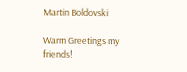Martin Boldovski

Warm Greetings my friends!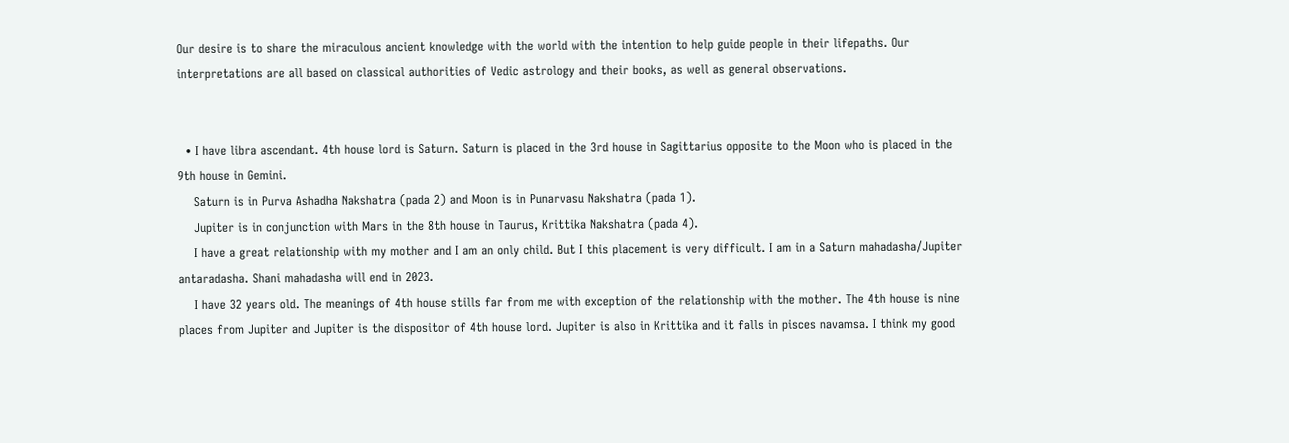Our desire is to share the miraculous ancient knowledge with the world with the intention to help guide people in their lifepaths. Our interpretations are all based on classical authorities of Vedic astrology and their books, as well as general observations.


  • I have libra ascendant. 4th house lord is Saturn. Saturn is placed in the 3rd house in Sagittarius opposite to the Moon who is placed in the 9th house in Gemini.
    Saturn is in Purva Ashadha Nakshatra (pada 2) and Moon is in Punarvasu Nakshatra (pada 1).
    Jupiter is in conjunction with Mars in the 8th house in Taurus, Krittika Nakshatra (pada 4).
    I have a great relationship with my mother and I am an only child. But I this placement is very difficult. I am in a Saturn mahadasha/Jupiter antaradasha. Shani mahadasha will end in 2023.
    I have 32 years old. The meanings of 4th house stills far from me with exception of the relationship with the mother. The 4th house is nine places from Jupiter and Jupiter is the dispositor of 4th house lord. Jupiter is also in Krittika and it falls in pisces navamsa. I think my good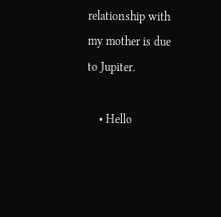relationship with my mother is due to Jupiter.

    • Hello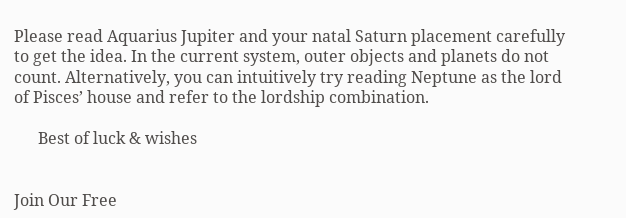Please read Aquarius Jupiter and your natal Saturn placement carefully to get the idea. In the current system, outer objects and planets do not count. Alternatively, you can intuitively try reading Neptune as the lord of Pisces’ house and refer to the lordship combination.

      Best of luck & wishes


Join Our Free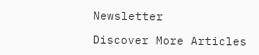Newsletter

Discover More Articles